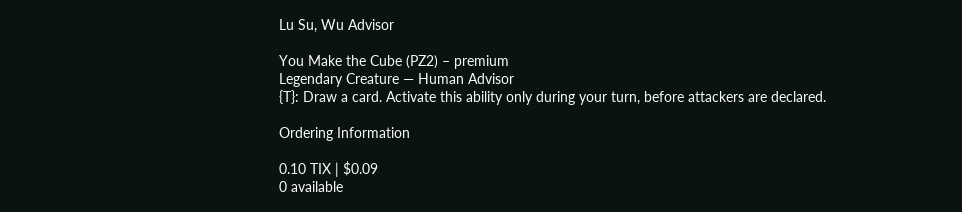Lu Su, Wu Advisor

You Make the Cube (PZ2) – premium
Legendary Creature — Human Advisor
{T}: Draw a card. Activate this ability only during your turn, before attackers are declared.

Ordering Information

0.10 TIX | $0.09
0 available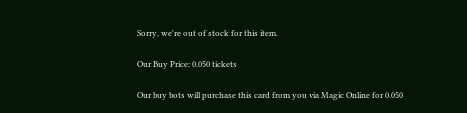Sorry, we're out of stock for this item.

Our Buy Price: 0.050 tickets

Our buy bots will purchase this card from you via Magic Online for 0.050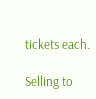tickets each.

Selling to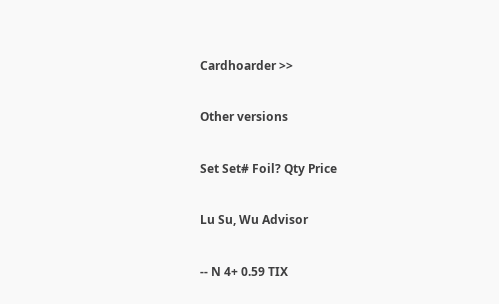Cardhoarder >>

Other versions

Set Set# Foil? Qty Price

Lu Su, Wu Advisor

-- N 4+ 0.59 TIX